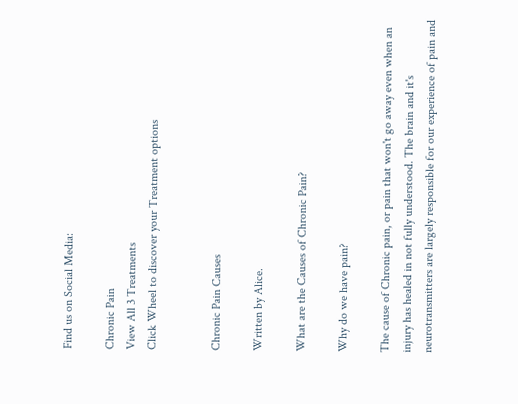Find us on Social Media:

Chronic Pain
View All 3 Treatments
Click Wheel to discover your Treatment options


Chronic Pain Causes

Written by Alice.

What are the Causes of Chronic Pain?

Why do we have pain?

The cause of Chronic pain, or pain that won't go away even when an injury has healed in not fully understood. The brain and it's neurotransmitters are largely responsible for our experience of pain and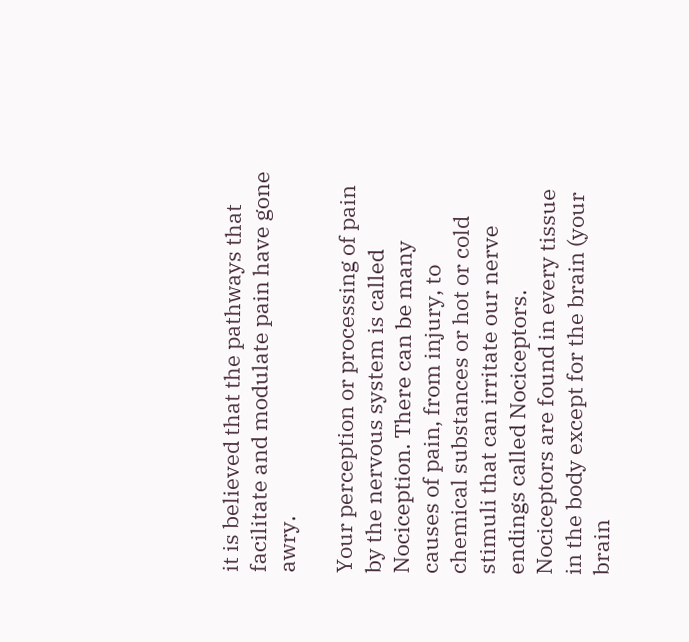it is believed that the pathways that facilitate and modulate pain have gone awry.

Your perception or processing of pain by the nervous system is called Nociception. There can be many causes of pain, from injury, to chemical substances or hot or cold stimuli that can irritate our nerve endings called Nociceptors. Nociceptors are found in every tissue in the body except for the brain (your brain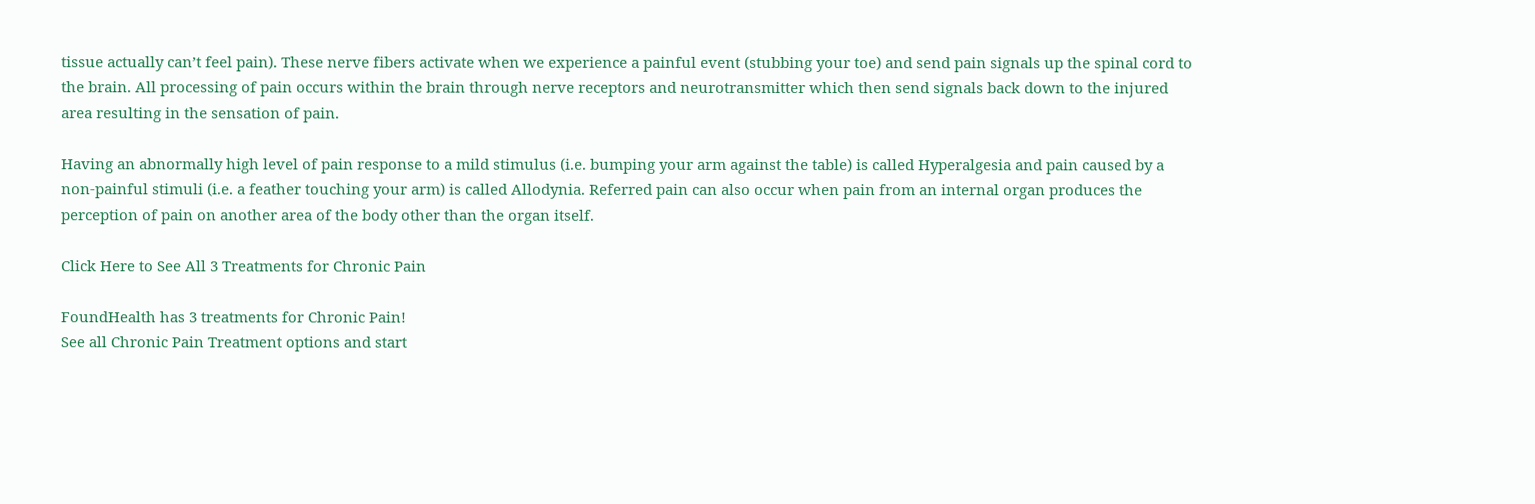tissue actually can’t feel pain). These nerve fibers activate when we experience a painful event (stubbing your toe) and send pain signals up the spinal cord to the brain. All processing of pain occurs within the brain through nerve receptors and neurotransmitter which then send signals back down to the injured area resulting in the sensation of pain.

Having an abnormally high level of pain response to a mild stimulus (i.e. bumping your arm against the table) is called Hyperalgesia and pain caused by a non-painful stimuli (i.e. a feather touching your arm) is called Allodynia. Referred pain can also occur when pain from an internal organ produces the perception of pain on another area of the body other than the organ itself.

Click Here to See All 3 Treatments for Chronic Pain

FoundHealth has 3 treatments for Chronic Pain!
See all Chronic Pain Treatment options and start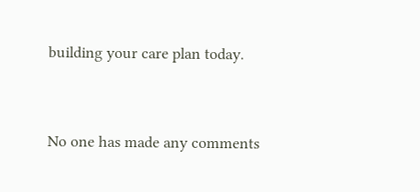building your care plan today.



No one has made any comments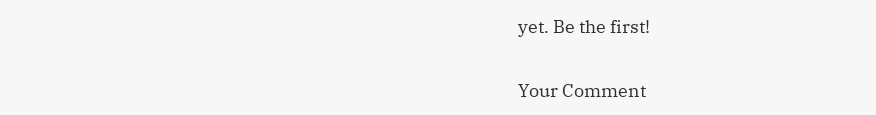yet. Be the first!

Your Comment